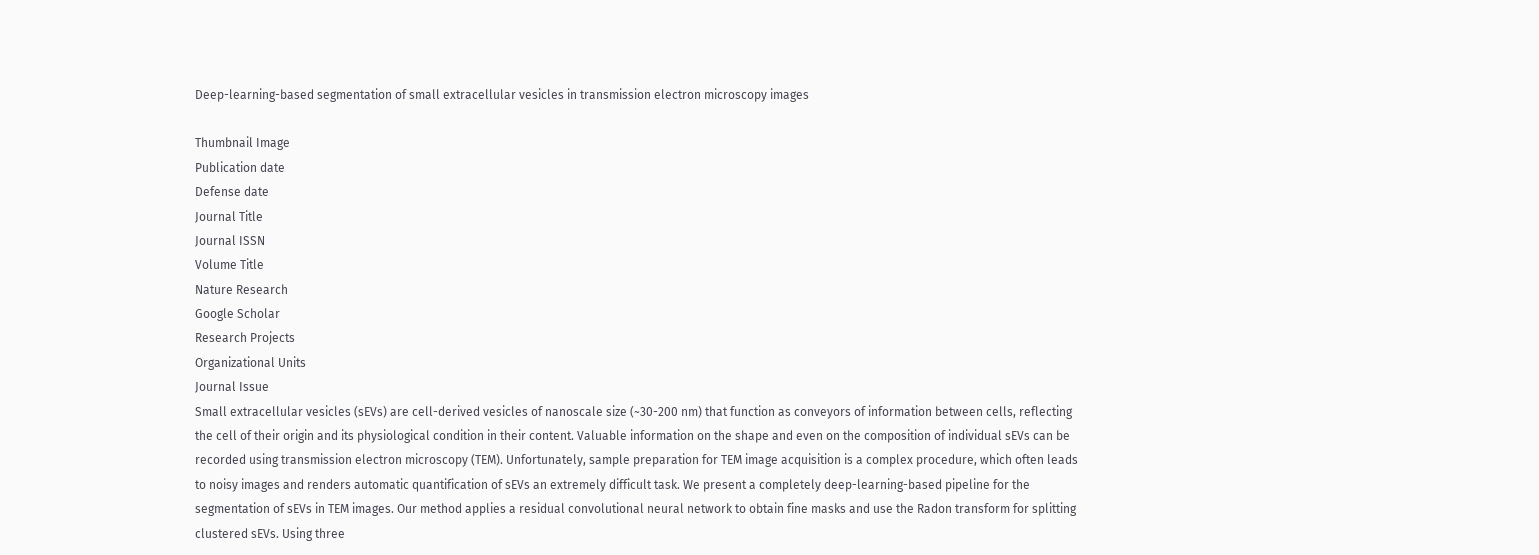Deep-learning-based segmentation of small extracellular vesicles in transmission electron microscopy images

Thumbnail Image
Publication date
Defense date
Journal Title
Journal ISSN
Volume Title
Nature Research
Google Scholar
Research Projects
Organizational Units
Journal Issue
Small extracellular vesicles (sEVs) are cell-derived vesicles of nanoscale size (~30-200 nm) that function as conveyors of information between cells, reflecting the cell of their origin and its physiological condition in their content. Valuable information on the shape and even on the composition of individual sEVs can be recorded using transmission electron microscopy (TEM). Unfortunately, sample preparation for TEM image acquisition is a complex procedure, which often leads to noisy images and renders automatic quantification of sEVs an extremely difficult task. We present a completely deep-learning-based pipeline for the segmentation of sEVs in TEM images. Our method applies a residual convolutional neural network to obtain fine masks and use the Radon transform for splitting clustered sEVs. Using three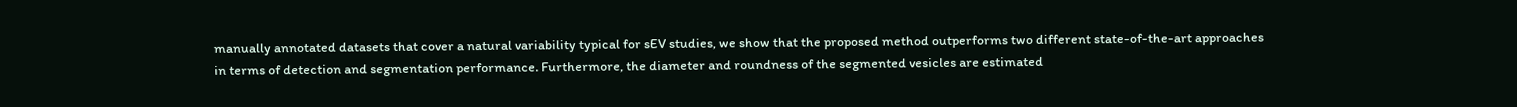manually annotated datasets that cover a natural variability typical for sEV studies, we show that the proposed method outperforms two different state-of-the-art approaches in terms of detection and segmentation performance. Furthermore, the diameter and roundness of the segmented vesicles are estimated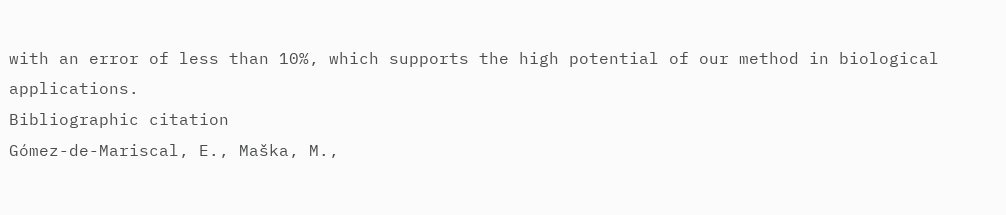with an error of less than 10%, which supports the high potential of our method in biological applications.
Bibliographic citation
Gómez-de-Mariscal, E., Maška, M.,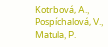Kotrbová, A., Pospíchalová, V., Matula, P.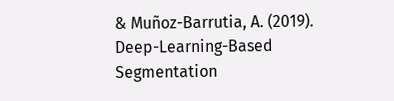& Muñoz-Barrutia, A. (2019). Deep-Learning-Based Segmentation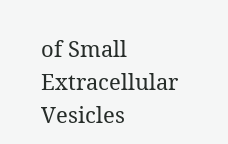of Small Extracellular Vesicles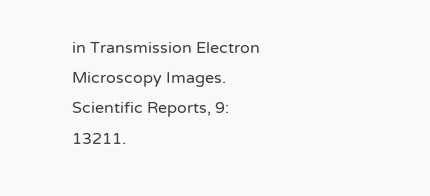in Transmission Electron Microscopy Images. Scientific Reports, 9: 13211.